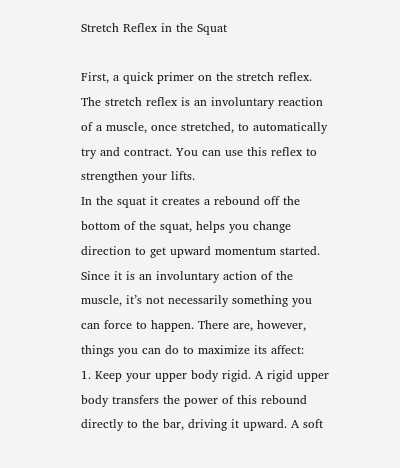Stretch Reflex in the Squat

First, a quick primer on the stretch reflex. The stretch reflex is an involuntary reaction of a muscle, once stretched, to automatically try and contract. You can use this reflex to strengthen your lifts.
In the squat it creates a rebound off the bottom of the squat, helps you change direction to get upward momentum started.
Since it is an involuntary action of the muscle, it’s not necessarily something you can force to happen. There are, however, things you can do to maximize its affect:
1. Keep your upper body rigid. A rigid upper body transfers the power of this rebound directly to the bar, driving it upward. A soft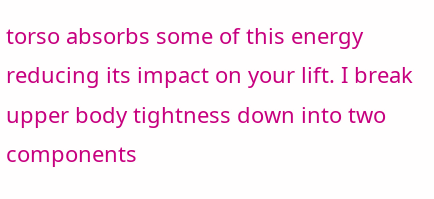torso absorbs some of this energy reducing its impact on your lift. I break upper body tightness down into two components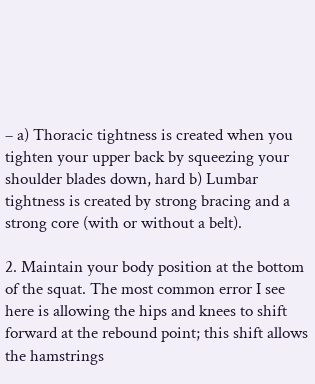– a) Thoracic tightness is created when you tighten your upper back by squeezing your shoulder blades down, hard b) Lumbar tightness is created by strong bracing and a strong core (with or without a belt).

2. Maintain your body position at the bottom of the squat. The most common error I see here is allowing the hips and knees to shift forward at the rebound point; this shift allows the hamstrings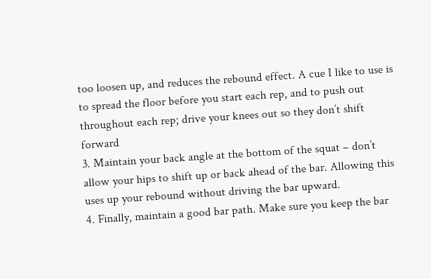too loosen up, and reduces the rebound effect. A cue I like to use is to spread the floor before you start each rep, and to push out throughout each rep; drive your knees out so they don’t shift forward
3. Maintain your back angle at the bottom of the squat – don’t allow your hips to shift up or back ahead of the bar. Allowing this uses up your rebound without driving the bar upward.
4. Finally, maintain a good bar path. Make sure you keep the bar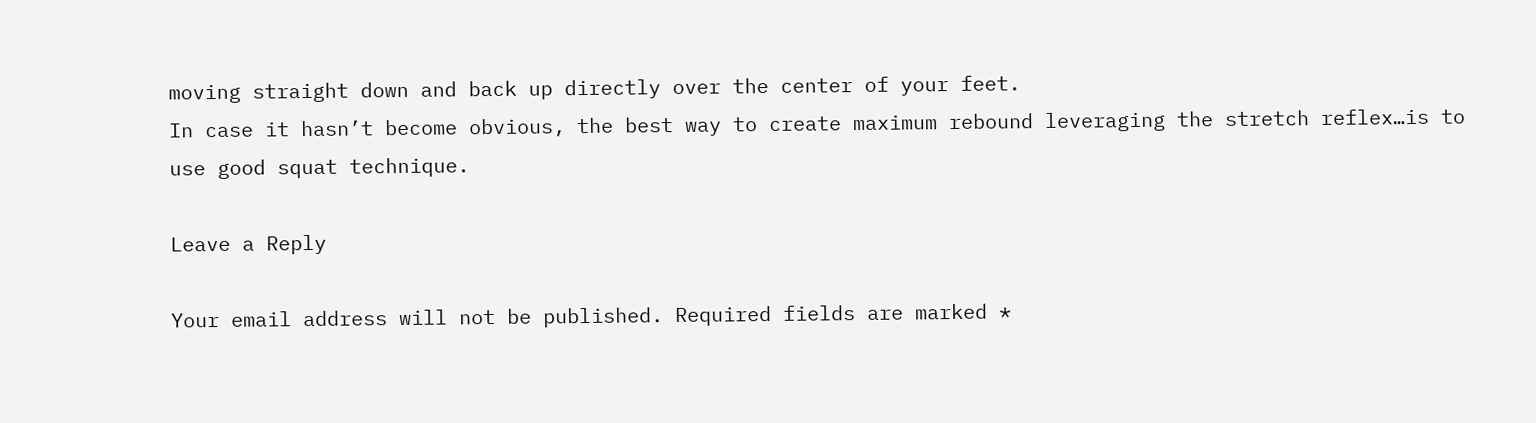moving straight down and back up directly over the center of your feet.
In case it hasn’t become obvious, the best way to create maximum rebound leveraging the stretch reflex…is to use good squat technique.

Leave a Reply

Your email address will not be published. Required fields are marked *